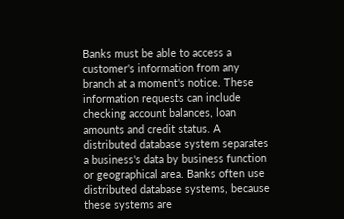Banks must be able to access a customer's information from any branch at a moment's notice. These information requests can include checking account balances, loan amounts and credit status. A distributed database system separates a business's data by business function or geographical area. Banks often use distributed database systems, because these systems are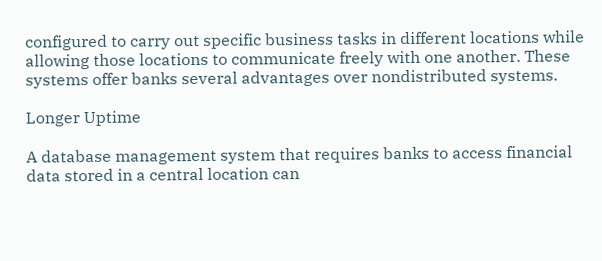configured to carry out specific business tasks in different locations while allowing those locations to communicate freely with one another. These systems offer banks several advantages over nondistributed systems.

Longer Uptime

A database management system that requires banks to access financial data stored in a central location can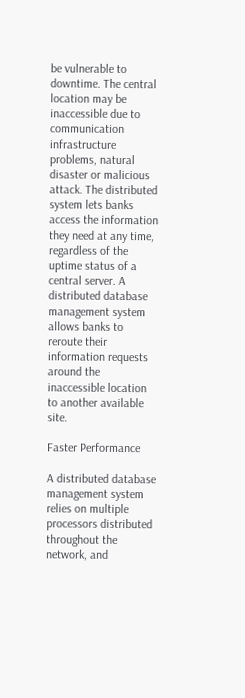be vulnerable to downtime. The central location may be inaccessible due to communication infrastructure problems, natural disaster or malicious attack. The distributed system lets banks access the information they need at any time, regardless of the uptime status of a central server. A distributed database management system allows banks to reroute their information requests around the inaccessible location to another available site.

Faster Performance

A distributed database management system relies on multiple processors distributed throughout the network, and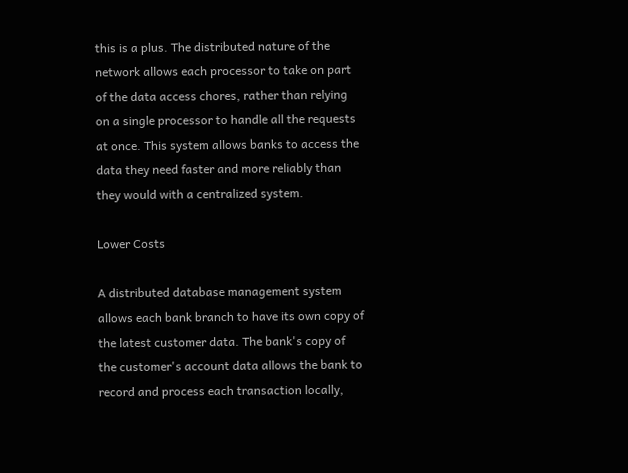this is a plus. The distributed nature of the network allows each processor to take on part of the data access chores, rather than relying on a single processor to handle all the requests at once. This system allows banks to access the data they need faster and more reliably than they would with a centralized system.

Lower Costs

A distributed database management system allows each bank branch to have its own copy of the latest customer data. The bank's copy of the customer's account data allows the bank to record and process each transaction locally,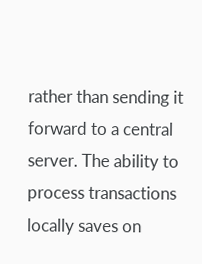rather than sending it forward to a central server. The ability to process transactions locally saves on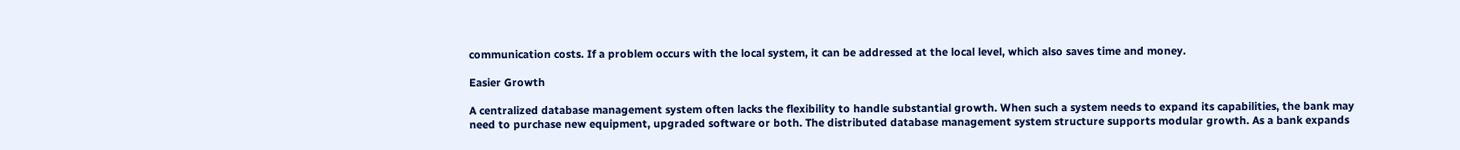communication costs. If a problem occurs with the local system, it can be addressed at the local level, which also saves time and money.

Easier Growth

A centralized database management system often lacks the flexibility to handle substantial growth. When such a system needs to expand its capabilities, the bank may need to purchase new equipment, upgraded software or both. The distributed database management system structure supports modular growth. As a bank expands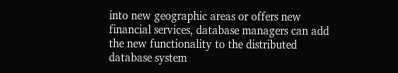into new geographic areas or offers new financial services, database managers can add the new functionality to the distributed database system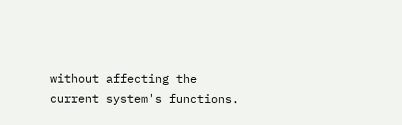without affecting the current system's functions.